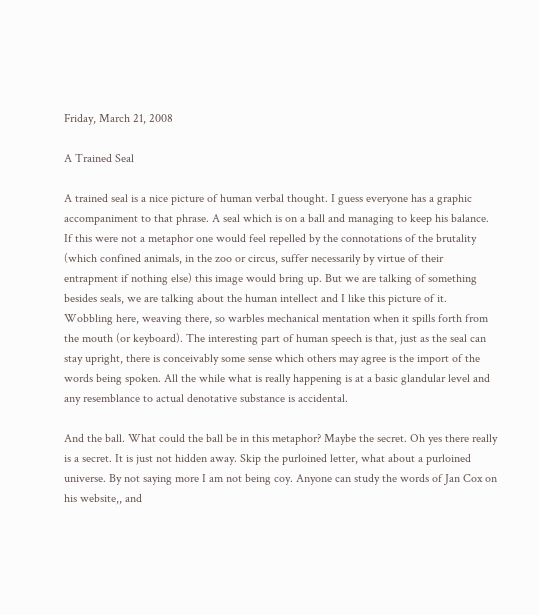Friday, March 21, 2008

A Trained Seal

A trained seal is a nice picture of human verbal thought. I guess everyone has a graphic accompaniment to that phrase. A seal which is on a ball and managing to keep his balance. If this were not a metaphor one would feel repelled by the connotations of the brutality (which confined animals, in the zoo or circus, suffer necessarily by virtue of their entrapment if nothing else) this image would bring up. But we are talking of something besides seals, we are talking about the human intellect and I like this picture of it. Wobbling here, weaving there, so warbles mechanical mentation when it spills forth from the mouth (or keyboard). The interesting part of human speech is that, just as the seal can stay upright, there is conceivably some sense which others may agree is the import of the words being spoken. All the while what is really happening is at a basic glandular level and any resemblance to actual denotative substance is accidental.

And the ball. What could the ball be in this metaphor? Maybe the secret. Oh yes there really is a secret. It is just not hidden away. Skip the purloined letter, what about a purloined universe. By not saying more I am not being coy. Anyone can study the words of Jan Cox on his website,, and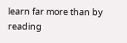learn far more than by reading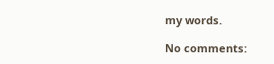my words.

No comments: